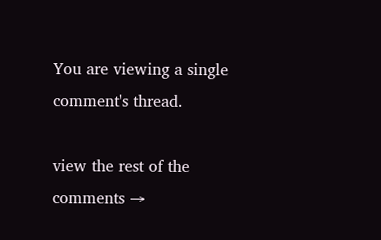You are viewing a single comment's thread.

view the rest of the comments →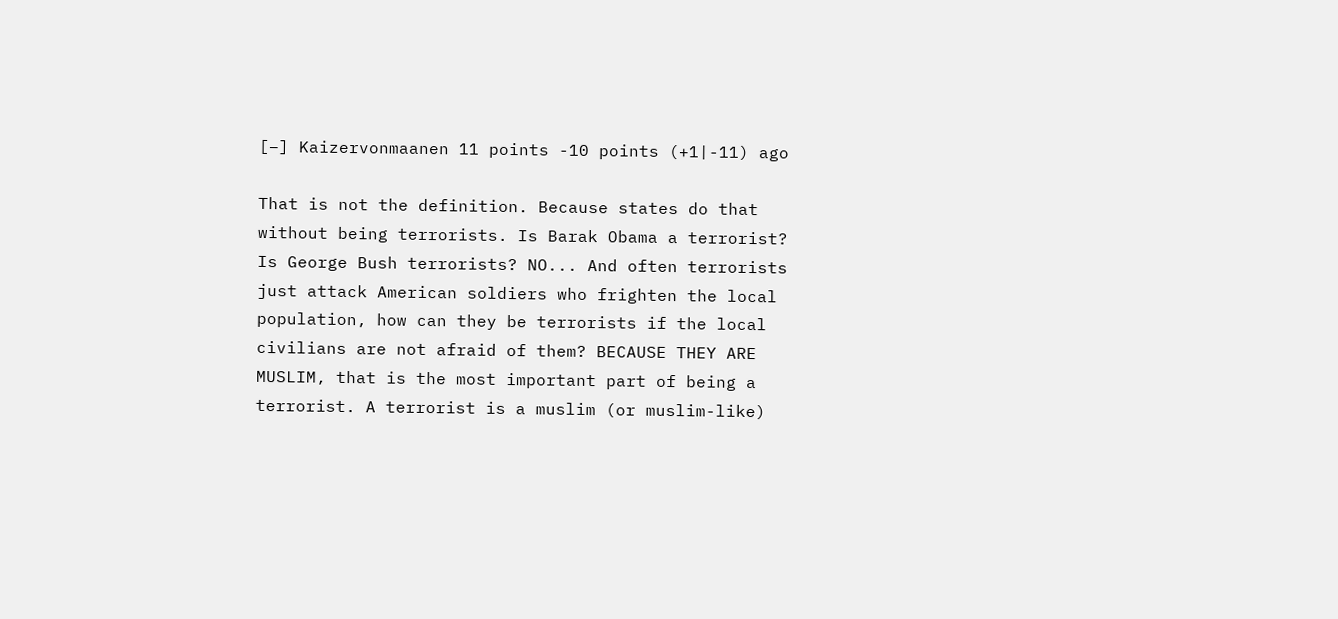[–] Kaizervonmaanen 11 points -10 points (+1|-11) ago

That is not the definition. Because states do that without being terrorists. Is Barak Obama a terrorist? Is George Bush terrorists? NO... And often terrorists just attack American soldiers who frighten the local population, how can they be terrorists if the local civilians are not afraid of them? BECAUSE THEY ARE MUSLIM, that is the most important part of being a terrorist. A terrorist is a muslim (or muslim-like)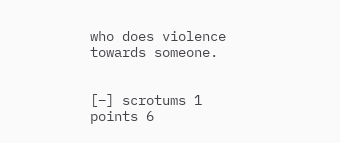who does violence towards someone.


[–] scrotums 1 points 6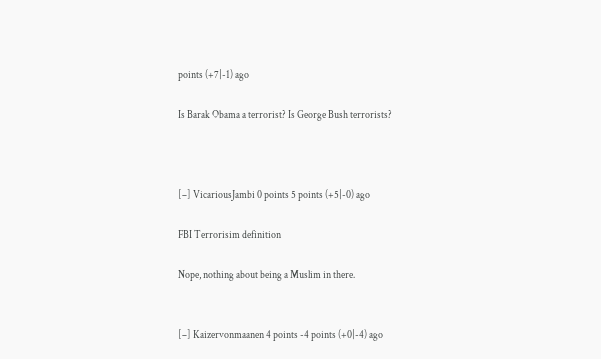points (+7|-1) ago

Is Barak Obama a terrorist? Is George Bush terrorists?



[–] VicariousJambi 0 points 5 points (+5|-0) ago

FBI Terrorisim definition

Nope, nothing about being a Muslim in there.


[–] Kaizervonmaanen 4 points -4 points (+0|-4) ago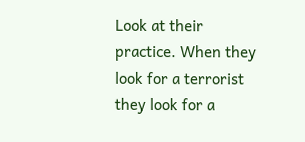Look at their practice. When they look for a terrorist they look for a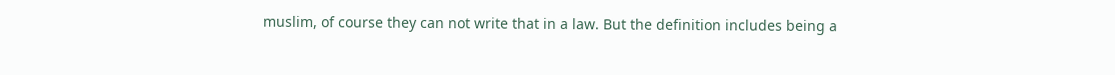muslim, of course they can not write that in a law. But the definition includes being a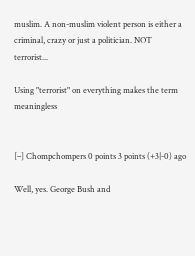muslim. A non-muslim violent person is either a criminal, crazy or just a politician. NOT terrorist...

Using "terrorist" on everything makes the term meaningless


[–] Chompchompers 0 points 3 points (+3|-0) ago

Well, yes. George Bush and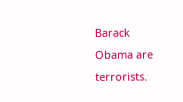Barack Obama are terrorists.